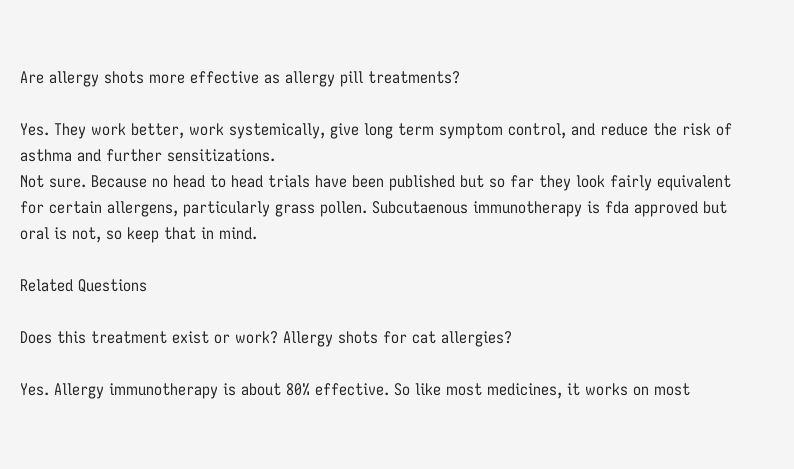Are allergy shots more effective as allergy pill treatments?

Yes. They work better, work systemically, give long term symptom control, and reduce the risk of asthma and further sensitizations.
Not sure. Because no head to head trials have been published but so far they look fairly equivalent for certain allergens, particularly grass pollen. Subcutaenous immunotherapy is fda approved but oral is not, so keep that in mind.

Related Questions

Does this treatment exist or work? Allergy shots for cat allergies?

Yes. Allergy immunotherapy is about 80% effective. So like most medicines, it works on most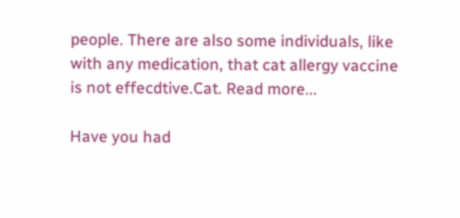people. There are also some individuals, like with any medication, that cat allergy vaccine is not effecdtive.Cat. Read more...

Have you had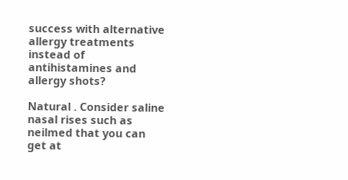success with alternative allergy treatments instead of antihistamines and allergy shots?

Natural . Consider saline nasal rises such as neilmed that you can get at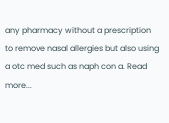any pharmacy without a prescription to remove nasal allergies but also using a otc med such as naph con a. Read more...